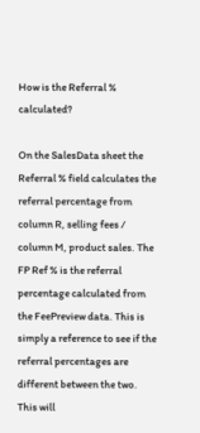How is the Referral % calculated?

On the SalesData sheet the Referral % field calculates the referral percentage from column R, selling fees / column M, product sales. The FP Ref % is the referral percentage calculated from the FeePreview data. This is simply a reference to see if the referral percentages are different between the two. This will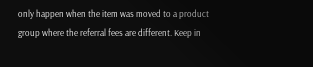only happen when the item was moved to a product group where the referral fees are different. Keep in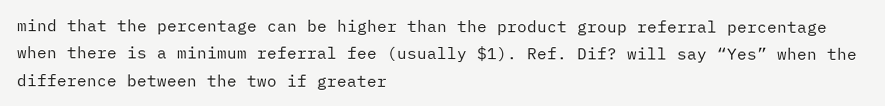mind that the percentage can be higher than the product group referral percentage when there is a minimum referral fee (usually $1). Ref. Dif? will say “Yes” when the difference between the two if greater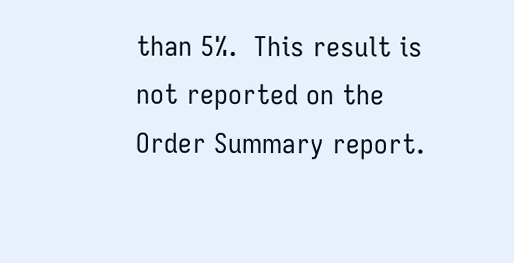than 5%.  This result is not reported on the Order Summary report.